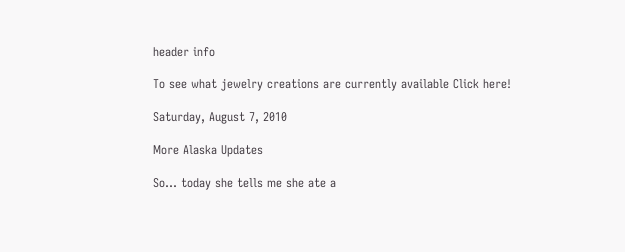header info

To see what jewelry creations are currently available Click here!

Saturday, August 7, 2010

More Alaska Updates

So... today she tells me she ate a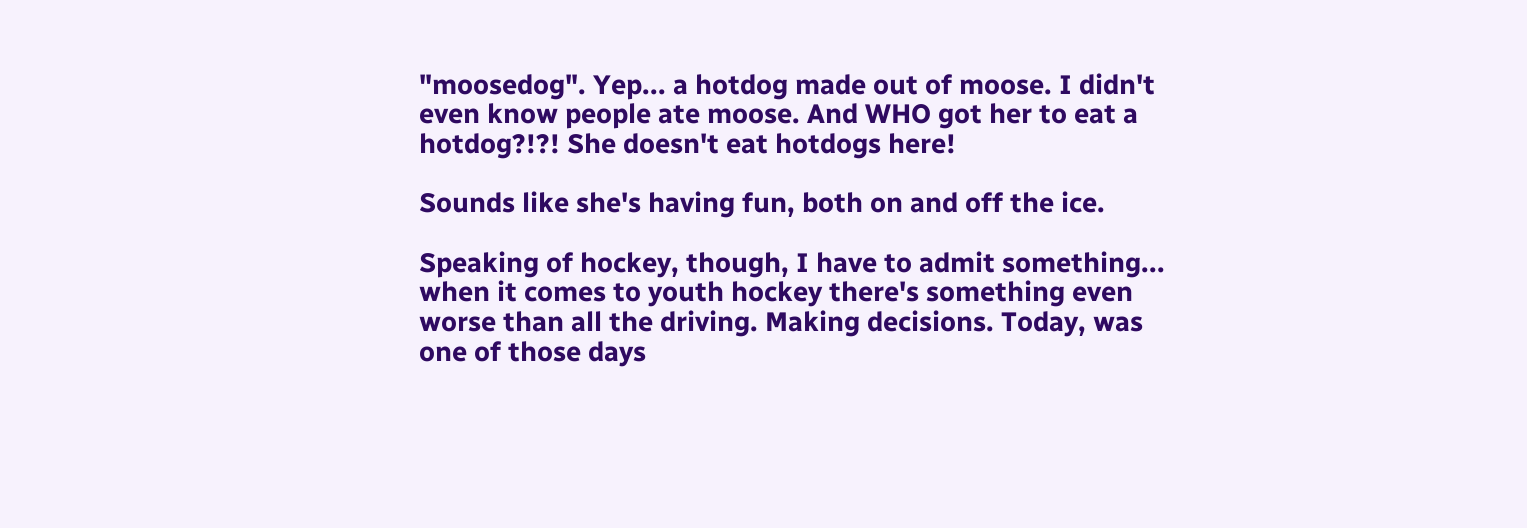"moosedog". Yep... a hotdog made out of moose. I didn't even know people ate moose. And WHO got her to eat a hotdog?!?! She doesn't eat hotdogs here!

Sounds like she's having fun, both on and off the ice.

Speaking of hockey, though, I have to admit something... when it comes to youth hockey there's something even worse than all the driving. Making decisions. Today, was one of those days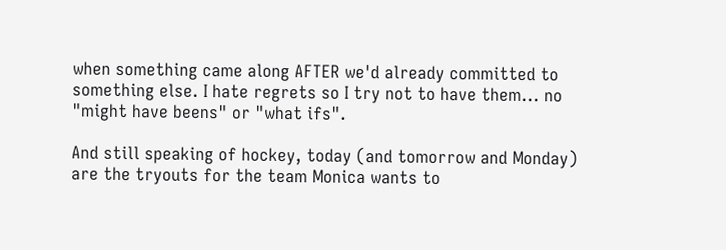when something came along AFTER we'd already committed to something else. I hate regrets so I try not to have them... no "might have beens" or "what ifs".

And still speaking of hockey, today (and tomorrow and Monday) are the tryouts for the team Monica wants to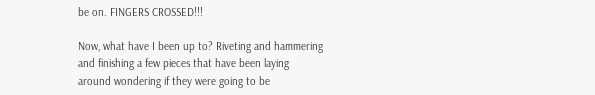be on. FINGERS CROSSED!!!

Now, what have I been up to? Riveting and hammering and finishing a few pieces that have been laying around wondering if they were going to be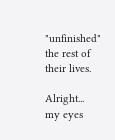"unfinished" the rest of their lives.

Alright... my eyes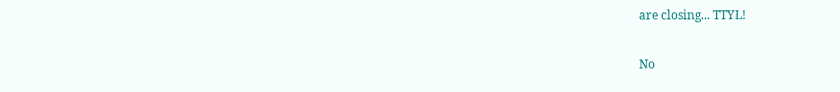are closing... TTYL!

No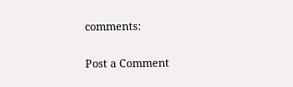comments:

Post a Comment